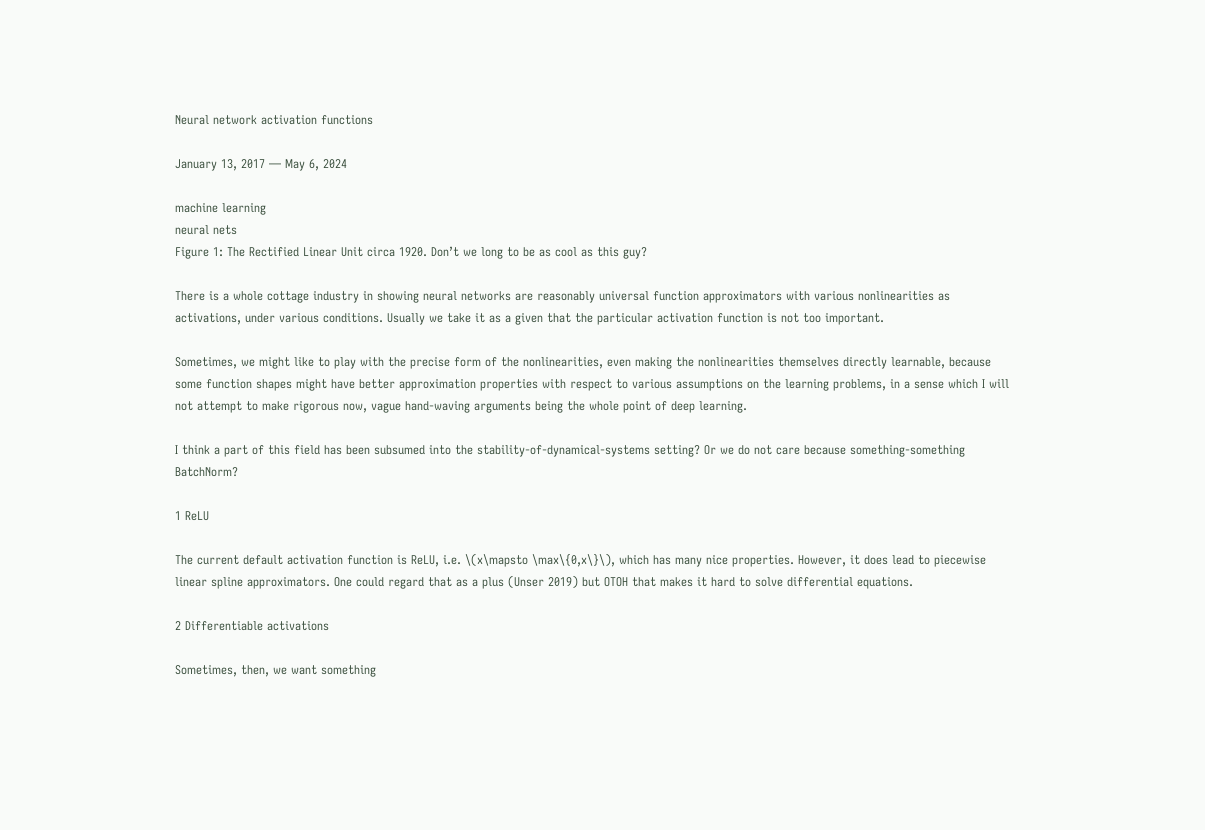Neural network activation functions

January 13, 2017 — May 6, 2024

machine learning
neural nets
Figure 1: The Rectified Linear Unit circa 1920. Don’t we long to be as cool as this guy?

There is a whole cottage industry in showing neural networks are reasonably universal function approximators with various nonlinearities as activations, under various conditions. Usually we take it as a given that the particular activation function is not too important.

Sometimes, we might like to play with the precise form of the nonlinearities, even making the nonlinearities themselves directly learnable, because some function shapes might have better approximation properties with respect to various assumptions on the learning problems, in a sense which I will not attempt to make rigorous now, vague hand-waving arguments being the whole point of deep learning.

I think a part of this field has been subsumed into the stability-of-dynamical-systems setting? Or we do not care because something-something BatchNorm?

1 ReLU

The current default activation function is ReLU, i.e. \(x\mapsto \max\{0,x\}\), which has many nice properties. However, it does lead to piecewise linear spline approximators. One could regard that as a plus (Unser 2019) but OTOH that makes it hard to solve differential equations.

2 Differentiable activations

Sometimes, then, we want something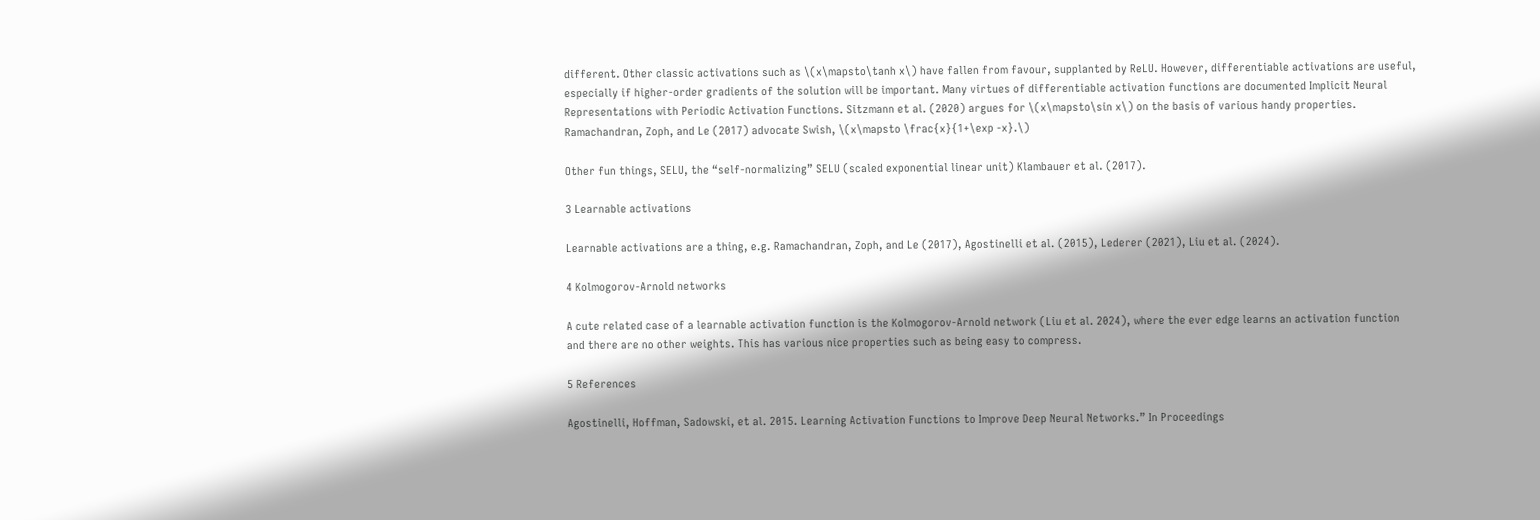different. Other classic activations such as \(x\mapsto\tanh x\) have fallen from favour, supplanted by ReLU. However, differentiable activations are useful, especially if higher-order gradients of the solution will be important. Many virtues of differentiable activation functions are documented Implicit Neural Representations with Periodic Activation Functions. Sitzmann et al. (2020) argues for \(x\mapsto\sin x\) on the basis of various handy properties. Ramachandran, Zoph, and Le (2017) advocate Swish, \(x\mapsto \frac{x}{1+\exp -x}.\)

Other fun things, SELU, the “self-normalizing” SELU (scaled exponential linear unit) Klambauer et al. (2017).

3 Learnable activations

Learnable activations are a thing, e.g. Ramachandran, Zoph, and Le (2017), Agostinelli et al. (2015), Lederer (2021), Liu et al. (2024).

4 Kolmogorov-Arnold networks

A cute related case of a learnable activation function is the Kolmogorov-Arnold network (Liu et al. 2024), where the ever edge learns an activation function and there are no other weights. This has various nice properties such as being easy to compress.

5 References

Agostinelli, Hoffman, Sadowski, et al. 2015. Learning Activation Functions to Improve Deep Neural Networks.” In Proceedings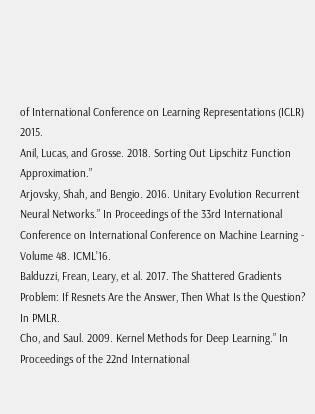of International Conference on Learning Representations (ICLR) 2015.
Anil, Lucas, and Grosse. 2018. Sorting Out Lipschitz Function Approximation.”
Arjovsky, Shah, and Bengio. 2016. Unitary Evolution Recurrent Neural Networks.” In Proceedings of the 33rd International Conference on International Conference on Machine Learning - Volume 48. ICML’16.
Balduzzi, Frean, Leary, et al. 2017. The Shattered Gradients Problem: If Resnets Are the Answer, Then What Is the Question? In PMLR.
Cho, and Saul. 2009. Kernel Methods for Deep Learning.” In Proceedings of the 22nd International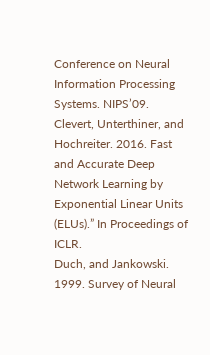Conference on Neural Information Processing Systems. NIPS’09.
Clevert, Unterthiner, and Hochreiter. 2016. Fast and Accurate Deep Network Learning by Exponential Linear Units (ELUs).” In Proceedings of ICLR.
Duch, and Jankowski. 1999. Survey of Neural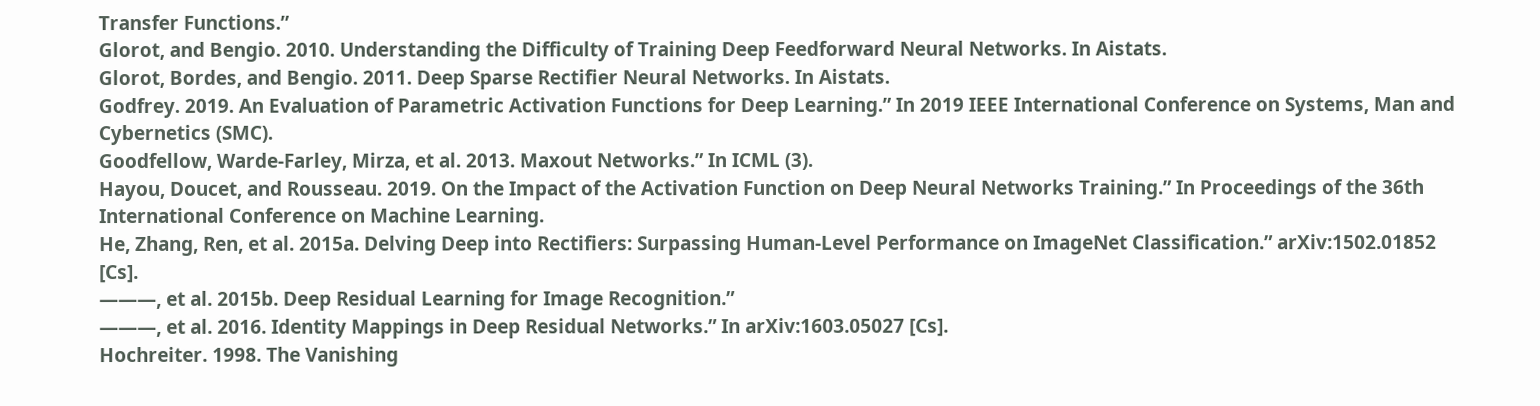Transfer Functions.”
Glorot, and Bengio. 2010. Understanding the Difficulty of Training Deep Feedforward Neural Networks. In Aistats.
Glorot, Bordes, and Bengio. 2011. Deep Sparse Rectifier Neural Networks. In Aistats.
Godfrey. 2019. An Evaluation of Parametric Activation Functions for Deep Learning.” In 2019 IEEE International Conference on Systems, Man and Cybernetics (SMC).
Goodfellow, Warde-Farley, Mirza, et al. 2013. Maxout Networks.” In ICML (3).
Hayou, Doucet, and Rousseau. 2019. On the Impact of the Activation Function on Deep Neural Networks Training.” In Proceedings of the 36th International Conference on Machine Learning.
He, Zhang, Ren, et al. 2015a. Delving Deep into Rectifiers: Surpassing Human-Level Performance on ImageNet Classification.” arXiv:1502.01852 [Cs].
———, et al. 2015b. Deep Residual Learning for Image Recognition.”
———, et al. 2016. Identity Mappings in Deep Residual Networks.” In arXiv:1603.05027 [Cs].
Hochreiter. 1998. The Vanishing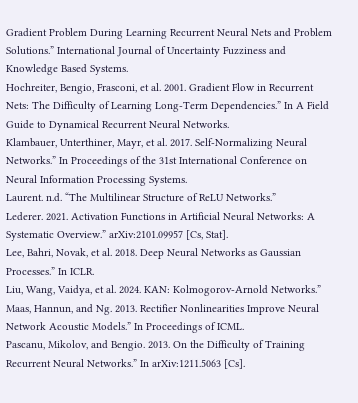Gradient Problem During Learning Recurrent Neural Nets and Problem Solutions.” International Journal of Uncertainty Fuzziness and Knowledge Based Systems.
Hochreiter, Bengio, Frasconi, et al. 2001. Gradient Flow in Recurrent Nets: The Difficulty of Learning Long-Term Dependencies.” In A Field Guide to Dynamical Recurrent Neural Networks.
Klambauer, Unterthiner, Mayr, et al. 2017. Self-Normalizing Neural Networks.” In Proceedings of the 31st International Conference on Neural Information Processing Systems.
Laurent. n.d. “The Multilinear Structure of ReLU Networks.”
Lederer. 2021. Activation Functions in Artificial Neural Networks: A Systematic Overview.” arXiv:2101.09957 [Cs, Stat].
Lee, Bahri, Novak, et al. 2018. Deep Neural Networks as Gaussian Processes.” In ICLR.
Liu, Wang, Vaidya, et al. 2024. KAN: Kolmogorov-Arnold Networks.”
Maas, Hannun, and Ng. 2013. Rectifier Nonlinearities Improve Neural Network Acoustic Models.” In Proceedings of ICML.
Pascanu, Mikolov, and Bengio. 2013. On the Difficulty of Training Recurrent Neural Networks.” In arXiv:1211.5063 [Cs].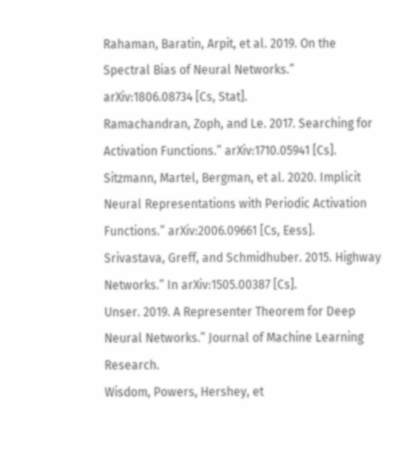Rahaman, Baratin, Arpit, et al. 2019. On the Spectral Bias of Neural Networks.” arXiv:1806.08734 [Cs, Stat].
Ramachandran, Zoph, and Le. 2017. Searching for Activation Functions.” arXiv:1710.05941 [Cs].
Sitzmann, Martel, Bergman, et al. 2020. Implicit Neural Representations with Periodic Activation Functions.” arXiv:2006.09661 [Cs, Eess].
Srivastava, Greff, and Schmidhuber. 2015. Highway Networks.” In arXiv:1505.00387 [Cs].
Unser. 2019. A Representer Theorem for Deep Neural Networks.” Journal of Machine Learning Research.
Wisdom, Powers, Hershey, et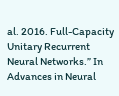al. 2016. Full-Capacity Unitary Recurrent Neural Networks.” In Advances in Neural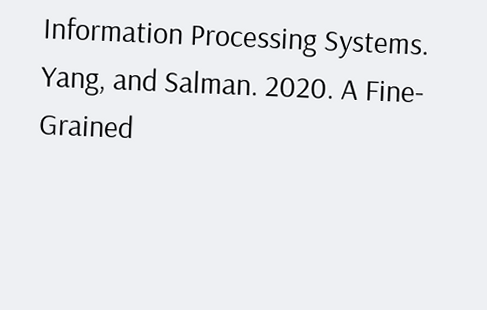Information Processing Systems.
Yang, and Salman. 2020. A Fine-Grained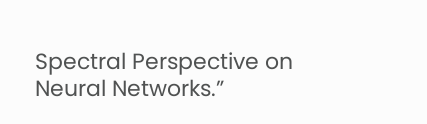Spectral Perspective on Neural Networks.”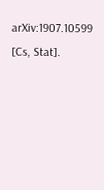arXiv:1907.10599 [Cs, Stat].